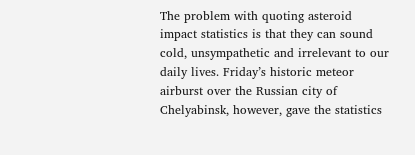The problem with quoting asteroid impact statistics is that they can sound cold, unsympathetic and irrelevant to our daily lives. Friday’s historic meteor airburst over the Russian city of Chelyabinsk, however, gave the statistics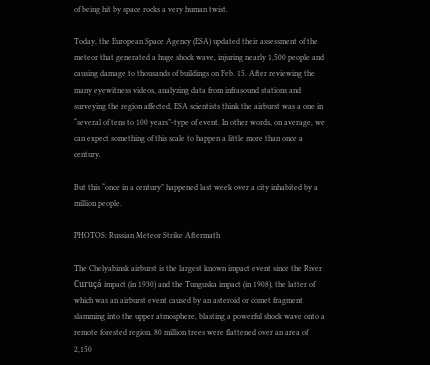of being hit by space rocks a very human twist.

Today, the European Space Agency (ESA) updated their assessment of the meteor that generated a huge shock wave, injuring nearly 1,500 people and causing damage to thousands of buildings on Feb. 15. After reviewing the many eyewitness videos, analyzing data from infrasound stations and surveying the region affected, ESA scientists think the airburst was a one in “several of tens to 100 years”-type of event. In other words, on average, we can expect something of this scale to happen a little more than once a century.

But this “once in a century” happened last week over a city inhabited by a million people.

PHOTOS: Russian Meteor Strike Aftermath

The Chelyabinsk airburst is the largest known impact event since the River Curuçá impact (in 1930) and the Tunguska impact (in 1908), the latter of which was an airburst event caused by an asteroid or comet fragment slamming into the upper atmosphere, blasting a powerful shock wave onto a remote forested region. 80 million trees were flattened over an area of 2,150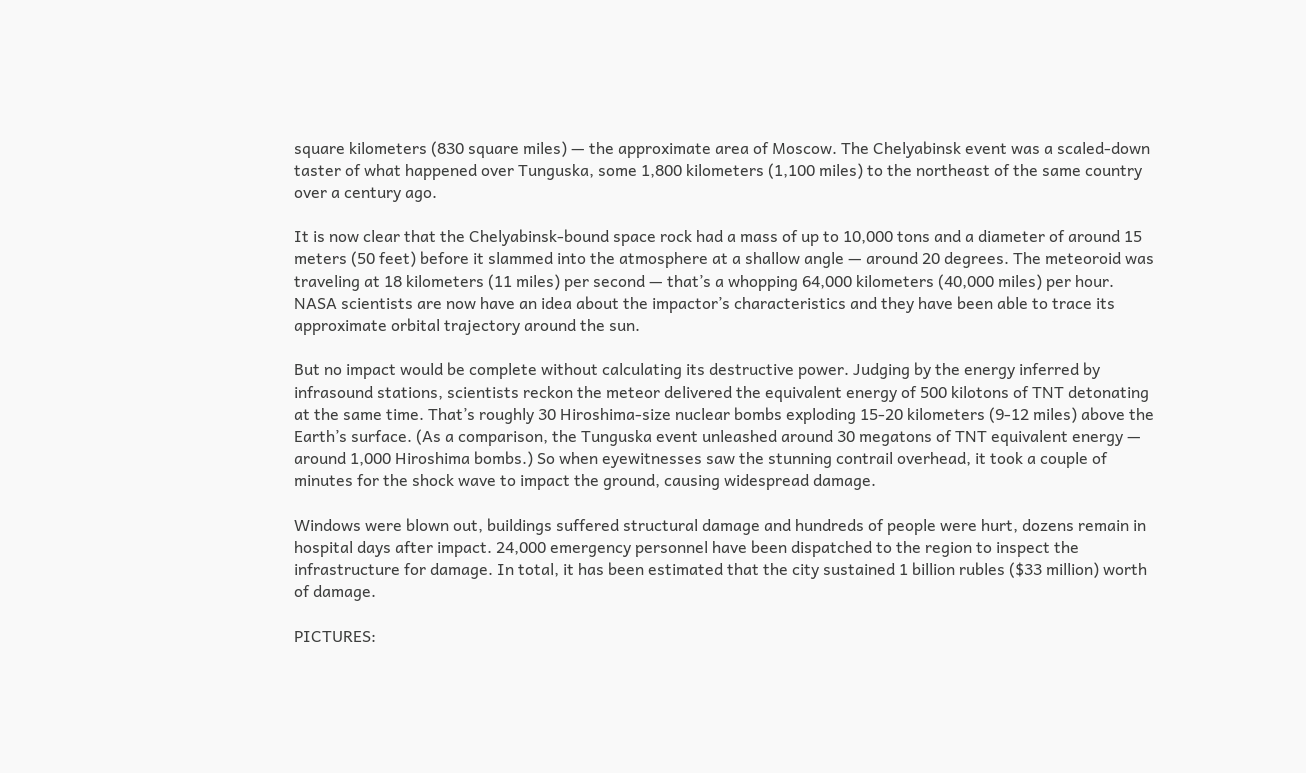square kilometers (830 square miles) — the approximate area of Moscow. The Chelyabinsk event was a scaled-down taster of what happened over Tunguska, some 1,800 kilometers (1,100 miles) to the northeast of the same country over a century ago.

It is now clear that the Chelyabinsk-bound space rock had a mass of up to 10,000 tons and a diameter of around 15 meters (50 feet) before it slammed into the atmosphere at a shallow angle — around 20 degrees. The meteoroid was traveling at 18 kilometers (11 miles) per second — that’s a whopping 64,000 kilometers (40,000 miles) per hour. NASA scientists are now have an idea about the impactor’s characteristics and they have been able to trace its approximate orbital trajectory around the sun.

But no impact would be complete without calculating its destructive power. Judging by the energy inferred by infrasound stations, scientists reckon the meteor delivered the equivalent energy of 500 kilotons of TNT detonating at the same time. That’s roughly 30 Hiroshima-size nuclear bombs exploding 15-20 kilometers (9-12 miles) above the Earth’s surface. (As a comparison, the Tunguska event unleashed around 30 megatons of TNT equivalent energy — around 1,000 Hiroshima bombs.) So when eyewitnesses saw the stunning contrail overhead, it took a couple of minutes for the shock wave to impact the ground, causing widespread damage.

Windows were blown out, buildings suffered structural damage and hundreds of people were hurt, dozens remain in hospital days after impact. 24,000 emergency personnel have been dispatched to the region to inspect the infrastructure for damage. In total, it has been estimated that the city sustained 1 billion rubles ($33 million) worth of damage.

PICTURES: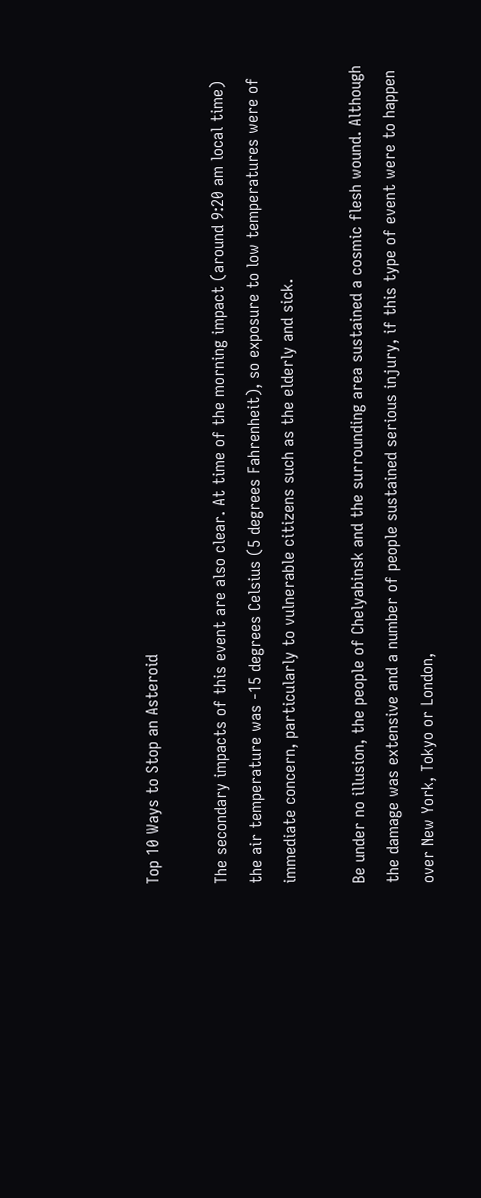Top 10 Ways to Stop an Asteroid

The secondary impacts of this event are also clear. At time of the morning impact (around 9:20 am local time) the air temperature was -15 degrees Celsius (5 degrees Fahrenheit), so exposure to low temperatures were of immediate concern, particularly to vulnerable citizens such as the elderly and sick.

Be under no illusion, the people of Chelyabinsk and the surrounding area sustained a cosmic flesh wound. Although the damage was extensive and a number of people sustained serious injury, if this type of event were to happen over New York, Tokyo or London,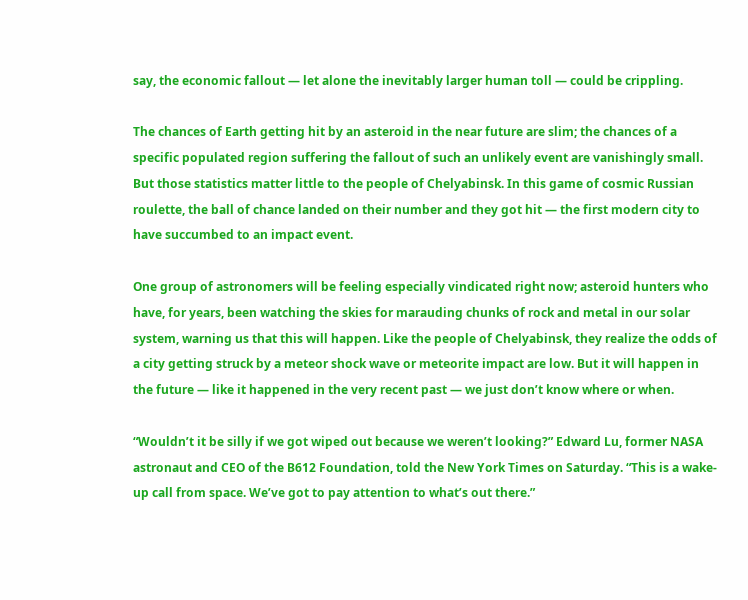say, the economic fallout — let alone the inevitably larger human toll — could be crippling.

The chances of Earth getting hit by an asteroid in the near future are slim; the chances of a specific populated region suffering the fallout of such an unlikely event are vanishingly small. But those statistics matter little to the people of Chelyabinsk. In this game of cosmic Russian roulette, the ball of chance landed on their number and they got hit — the first modern city to have succumbed to an impact event.

One group of astronomers will be feeling especially vindicated right now; asteroid hunters who have, for years, been watching the skies for marauding chunks of rock and metal in our solar system, warning us that this will happen. Like the people of Chelyabinsk, they realize the odds of a city getting struck by a meteor shock wave or meteorite impact are low. But it will happen in the future — like it happened in the very recent past — we just don’t know where or when.

“Wouldn’t it be silly if we got wiped out because we weren’t looking?” Edward Lu, former NASA astronaut and CEO of the B612 Foundation, told the New York Times on Saturday. “This is a wake-up call from space. We’ve got to pay attention to what’s out there.”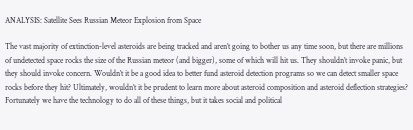ANALYSIS: Satellite Sees Russian Meteor Explosion from Space

The vast majority of extinction-level asteroids are being tracked and aren’t going to bother us any time soon, but there are millions of undetected space rocks the size of the Russian meteor (and bigger), some of which will hit us. They shouldn’t invoke panic, but they should invoke concern. Wouldn’t it be a good idea to better fund asteroid detection programs so we can detect smaller space rocks before they hit? Ultimately, wouldn’t it be prudent to learn more about asteroid composition and asteroid deflection strategies? Fortunately we have the technology to do all of these things, but it takes social and political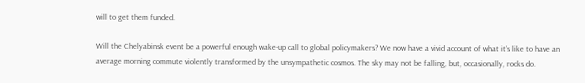will to get them funded.

Will the Chelyabinsk event be a powerful enough wake-up call to global policymakers? We now have a vivid account of what it’s like to have an average morning commute violently transformed by the unsympathetic cosmos. The sky may not be falling, but, occasionally, rocks do.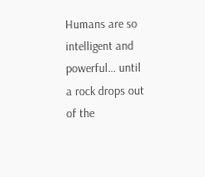Humans are so intelligent and powerful… until a rock drops out of the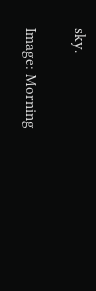sky.

Image: Morning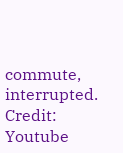commute, interrupted. Credit: Youtube